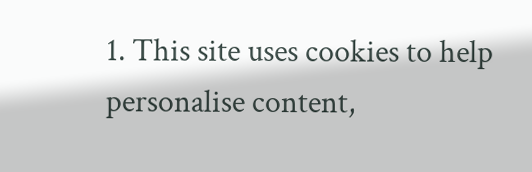1. This site uses cookies to help personalise content,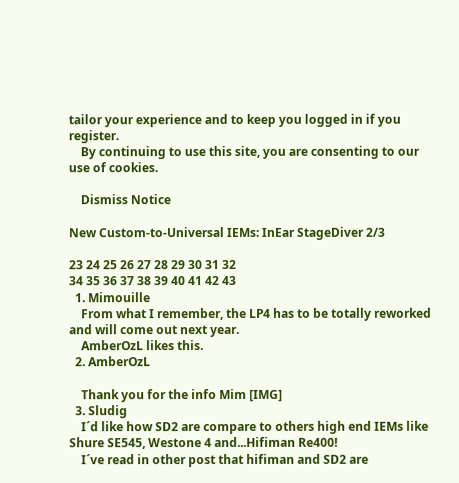tailor your experience and to keep you logged in if you register.
    By continuing to use this site, you are consenting to our use of cookies.

    Dismiss Notice

New Custom-to-Universal IEMs: InEar StageDiver 2/3

23 24 25 26 27 28 29 30 31 32
34 35 36 37 38 39 40 41 42 43
  1. Mimouille
    From what I remember, the LP4 has to be totally reworked and will come out next year.
    AmberOzL likes this.
  2. AmberOzL

    Thank you for the info Mim [IMG]
  3. Sludig
    I´d like how SD2 are compare to others high end IEMs like Shure SE545, Westone 4 and...Hifiman Re400!
    I´ve read in other post that hifiman and SD2 are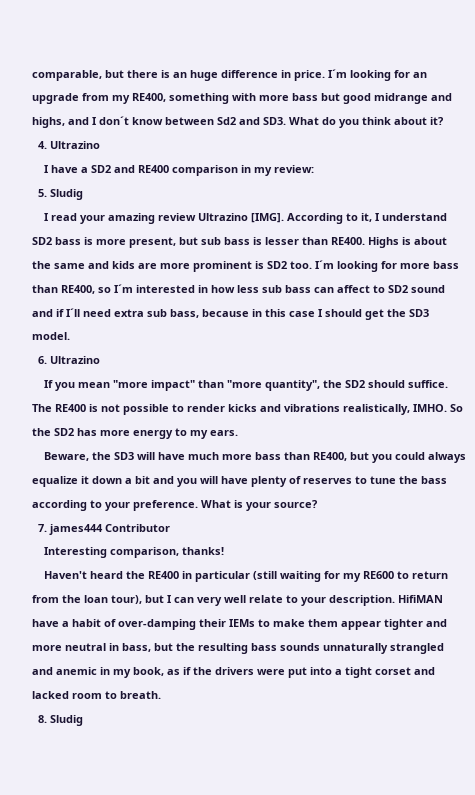comparable, but there is an huge difference in price. I´m looking for an upgrade from my RE400, something with more bass but good midrange and highs, and I don´t know between Sd2 and SD3. What do you think about it?
  4. Ultrazino
    I have a SD2 and RE400 comparison in my review:
  5. Sludig
    I read your amazing review Ultrazino [IMG]. According to it, I understand SD2 bass is more present, but sub bass is lesser than RE400. Highs is about the same and kids are more prominent is SD2 too. I´m looking for more bass than RE400, so I´m interested in how less sub bass can affect to SD2 sound and if I´ll need extra sub bass, because in this case I should get the SD3 model.
  6. Ultrazino
    If you mean "more impact" than "more quantity", the SD2 should suffice. The RE400 is not possible to render kicks and vibrations realistically, IMHO. So the SD2 has more energy to my ears.
    Beware, the SD3 will have much more bass than RE400, but you could always equalize it down a bit and you will have plenty of reserves to tune the bass according to your preference. What is your source?
  7. james444 Contributor
    Interesting comparison, thanks!
    Haven't heard the RE400 in particular (still waiting for my RE600 to return from the loan tour), but I can very well relate to your description. HifiMAN have a habit of over-damping their IEMs to make them appear tighter and more neutral in bass, but the resulting bass sounds unnaturally strangled and anemic in my book, as if the drivers were put into a tight corset and lacked room to breath.
  8. Sludig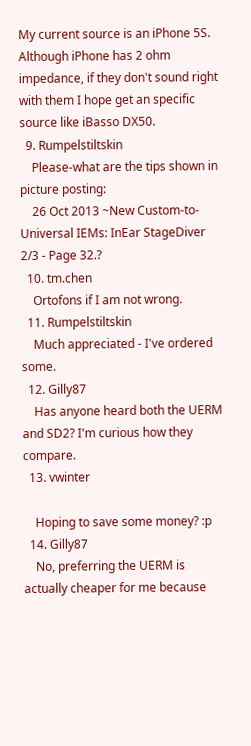My current source is an iPhone 5S. Although iPhone has 2 ohm impedance, if they don't sound right with them I hope get an specific source like iBasso DX50.
  9. Rumpelstiltskin
    Please-what are the tips shown in picture posting:
    26 Oct 2013 ~New Custom-to-Universal IEMs: InEar StageDiver 2/3 - Page 32.?
  10. tm.chen
    Ortofons if I am not wrong.
  11. Rumpelstiltskin
    Much appreciated - I've ordered some.
  12. Gilly87
    Has anyone heard both the UERM and SD2? I'm curious how they compare.
  13. vwinter

    Hoping to save some money? :p
  14. Gilly87
    No, preferring the UERM is actually cheaper for me because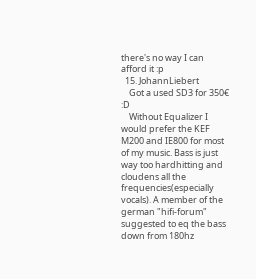there's no way I can afford it :p
  15. JohannLiebert
    Got a used SD3 for 350€ :D
    Without Equalizer I would prefer the KEF M200 and IE800 for most of my music. Bass is just way too hardhitting and cloudens all the frequencies(especially vocals). A member of the german "hifi-forum" suggested to eq the bass down from 180hz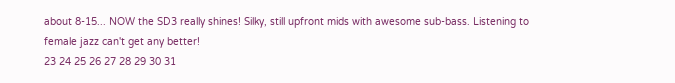about 8-15... NOW the SD3 really shines! Silky, still upfront mids with awesome sub-bass. Listening to female jazz can't get any better!
23 24 25 26 27 28 29 30 31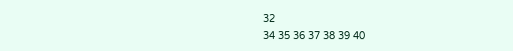32
34 35 36 37 38 39 40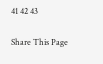41 42 43

Share This Page